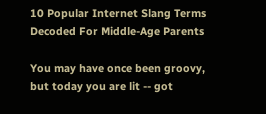10 Popular Internet Slang Terms Decoded For Middle-Age Parents

You may have once been groovy, but today you are lit -- got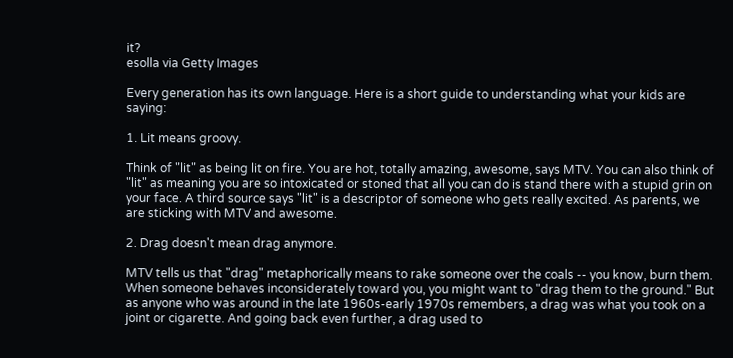it?
esolla via Getty Images

Every generation has its own language. Here is a short guide to understanding what your kids are saying:

1. Lit means groovy.

Think of "lit" as being lit on fire. You are hot, totally amazing, awesome, says MTV. You can also think of "lit" as meaning you are so intoxicated or stoned that all you can do is stand there with a stupid grin on your face. A third source says "lit" is a descriptor of someone who gets really excited. As parents, we are sticking with MTV and awesome.

2. Drag doesn't mean drag anymore.

MTV tells us that "drag" metaphorically means to rake someone over the coals -- you know, burn them. When someone behaves inconsiderately toward you, you might want to "drag them to the ground." But as anyone who was around in the late 1960s-early 1970s remembers, a drag was what you took on a joint or cigarette. And going back even further, a drag used to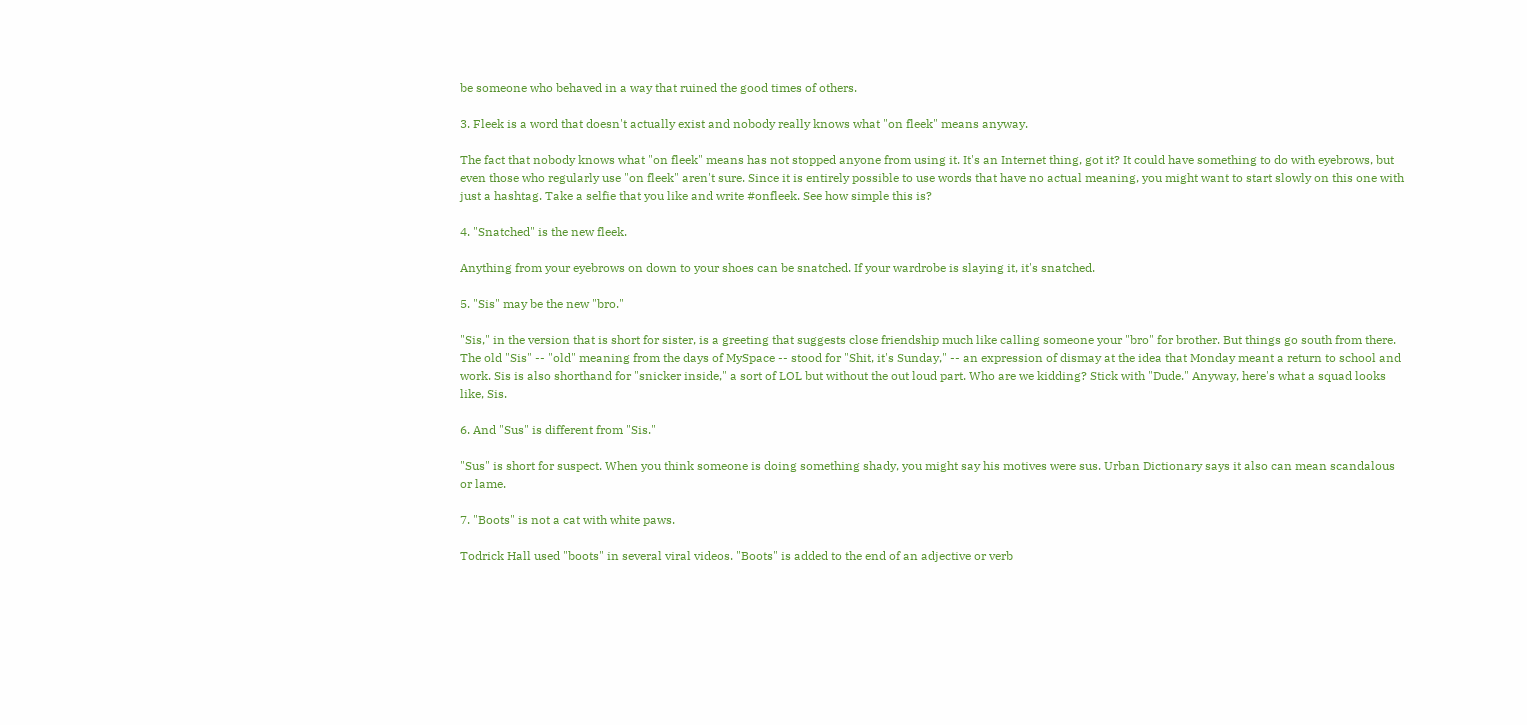be someone who behaved in a way that ruined the good times of others.

3. Fleek is a word that doesn't actually exist and nobody really knows what "on fleek" means anyway.

The fact that nobody knows what "on fleek" means has not stopped anyone from using it. It's an Internet thing, got it? It could have something to do with eyebrows, but even those who regularly use "on fleek" aren't sure. Since it is entirely possible to use words that have no actual meaning, you might want to start slowly on this one with just a hashtag. Take a selfie that you like and write #onfleek. See how simple this is?

4. "Snatched" is the new fleek.

Anything from your eyebrows on down to your shoes can be snatched. If your wardrobe is slaying it, it's snatched.

5. "Sis" may be the new "bro."

"Sis," in the version that is short for sister, is a greeting that suggests close friendship much like calling someone your "bro" for brother. But things go south from there. The old "Sis" -- "old" meaning from the days of MySpace -- stood for "Shit, it's Sunday," -- an expression of dismay at the idea that Monday meant a return to school and work. Sis is also shorthand for "snicker inside," a sort of LOL but without the out loud part. Who are we kidding? Stick with "Dude." Anyway, here's what a squad looks like, Sis.

6. And "Sus" is different from "Sis."

"Sus" is short for suspect. When you think someone is doing something shady, you might say his motives were sus. Urban Dictionary says it also can mean scandalous or lame.

7. "Boots" is not a cat with white paws.

Todrick Hall used "boots" in several viral videos. "Boots" is added to the end of an adjective or verb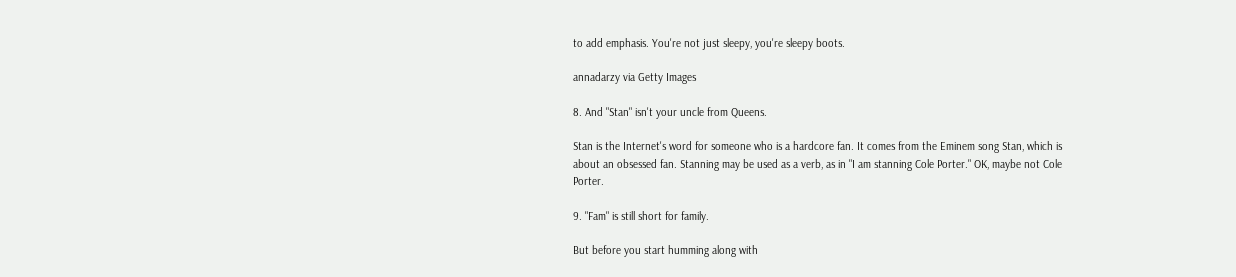to add emphasis. You're not just sleepy, you're sleepy boots.

annadarzy via Getty Images

8. And "Stan" isn't your uncle from Queens.

Stan is the Internet's word for someone who is a hardcore fan. It comes from the Eminem song Stan, which is about an obsessed fan. Stanning may be used as a verb, as in "I am stanning Cole Porter." OK, maybe not Cole Porter.

9. "Fam" is still short for family.

But before you start humming along with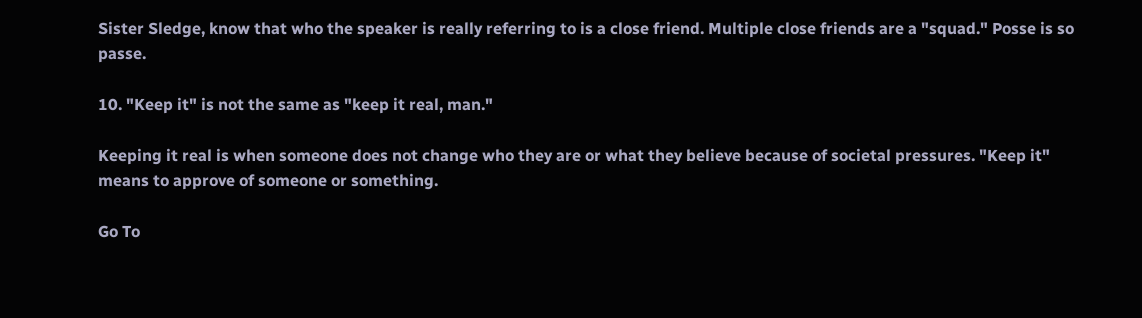Sister Sledge, know that who the speaker is really referring to is a close friend. Multiple close friends are a "squad." Posse is so passe.

10. "Keep it" is not the same as "keep it real, man."

Keeping it real is when someone does not change who they are or what they believe because of societal pressures. "Keep it" means to approve of someone or something.

Go To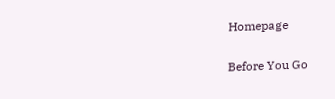Homepage

Before You Go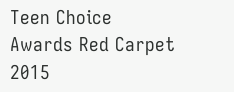Teen Choice Awards Red Carpet 2015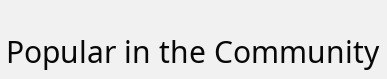Popular in the Community